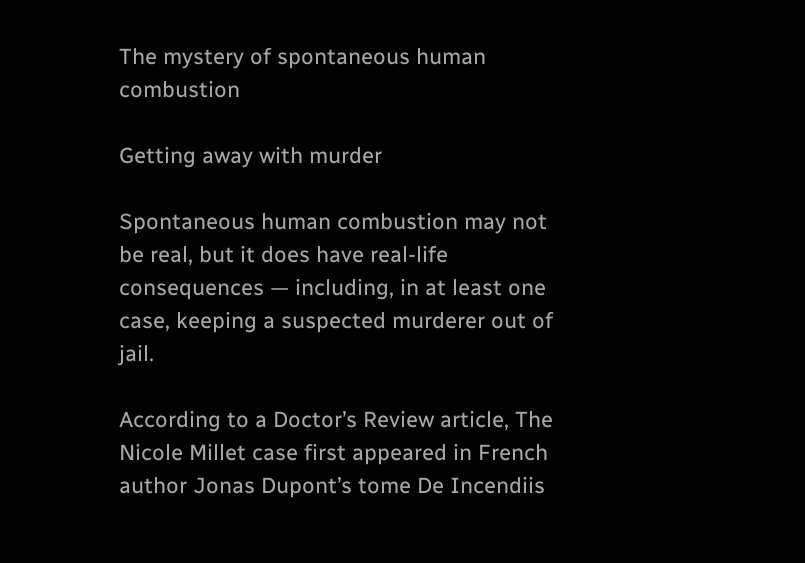The mystery of spontaneous human combustion

Getting away with murder

Spontaneous human combustion may not be real, but it does have real-life consequences — including, in at least one case, keeping a suspected murderer out of jail.

According to a Doctor’s Review article, The Nicole Millet case first appeared in French author Jonas Dupont’s tome De Incendiis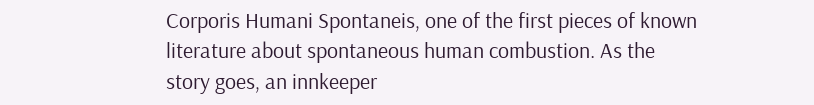Corporis Humani Spontaneis, one of the first pieces of known literature about spontaneous human combustion. As the story goes, an innkeeper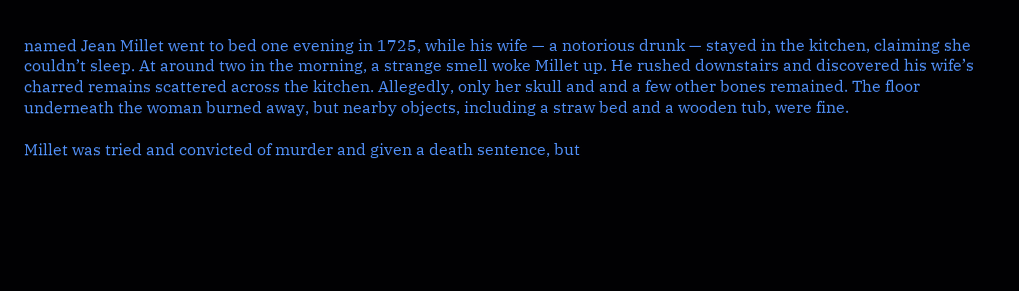named Jean Millet went to bed one evening in 1725, while his wife — a notorious drunk — stayed in the kitchen, claiming she couldn’t sleep. At around two in the morning, a strange smell woke Millet up. He rushed downstairs and discovered his wife’s charred remains scattered across the kitchen. Allegedly, only her skull and and a few other bones remained. The floor underneath the woman burned away, but nearby objects, including a straw bed and a wooden tub, were fine.

Millet was tried and convicted of murder and given a death sentence, but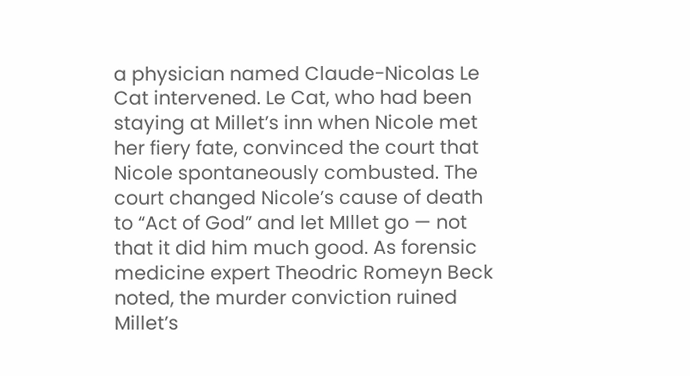a physician named Claude-Nicolas Le Cat intervened. Le Cat, who had been staying at Millet’s inn when Nicole met her fiery fate, convinced the court that Nicole spontaneously combusted. The court changed Nicole’s cause of death to “Act of God” and let MIllet go — not that it did him much good. As forensic medicine expert Theodric Romeyn Beck noted, the murder conviction ruined Millet’s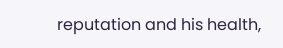reputation and his health,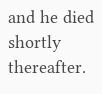and he died shortly thereafter.